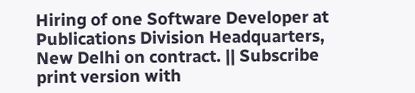Hiring of one Software Developer at Publications Division Headquarters, New Delhi on contract. || Subscribe print version with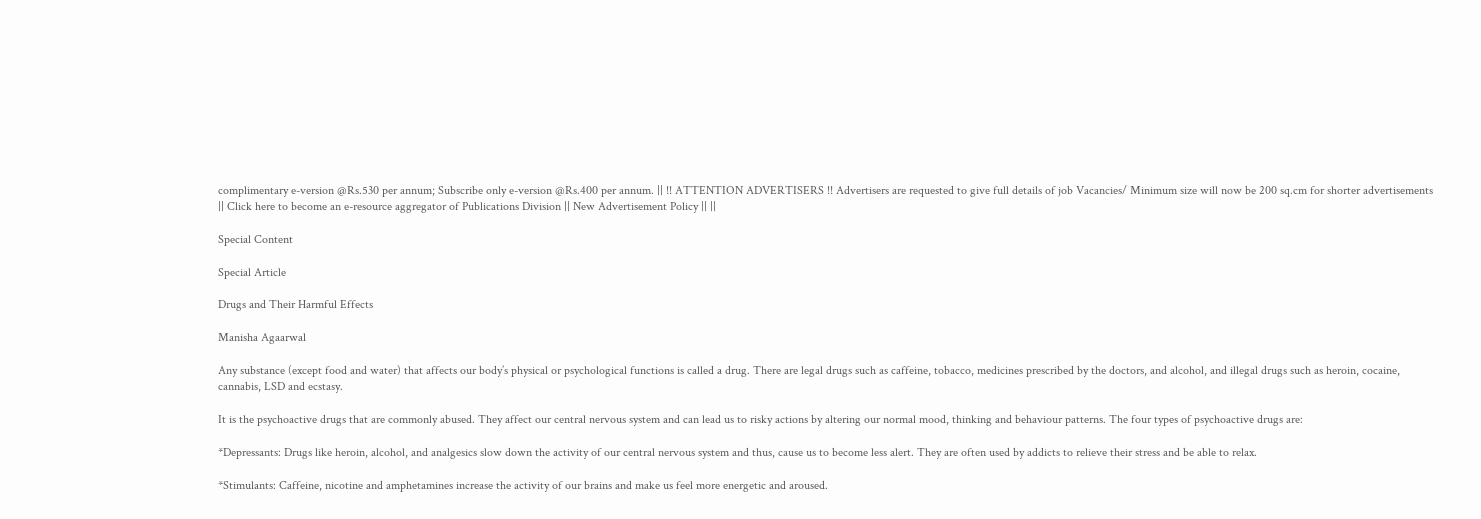complimentary e-version @Rs.530 per annum; Subscribe only e-version @Rs.400 per annum. || !! ATTENTION ADVERTISERS !! Advertisers are requested to give full details of job Vacancies/ Minimum size will now be 200 sq.cm for shorter advertisements || Click here to become an e-resource aggregator of Publications Division || New Advertisement Policy || ||

Special Content

Special Article

Drugs and Their Harmful Effects

Manisha Agaarwal

Any substance (except food and water) that affects our body’s physical or psychological functions is called a drug. There are legal drugs such as caffeine, tobacco, medicines prescribed by the doctors, and alcohol, and illegal drugs such as heroin, cocaine, cannabis, LSD and ecstasy.

It is the psychoactive drugs that are commonly abused. They affect our central nervous system and can lead us to risky actions by altering our normal mood, thinking and behaviour patterns. The four types of psychoactive drugs are:

*Depressants: Drugs like heroin, alcohol, and analgesics slow down the activity of our central nervous system and thus, cause us to become less alert. They are often used by addicts to relieve their stress and be able to relax.

*Stimulants: Caffeine, nicotine and amphetamines increase the activity of our brains and make us feel more energetic and aroused.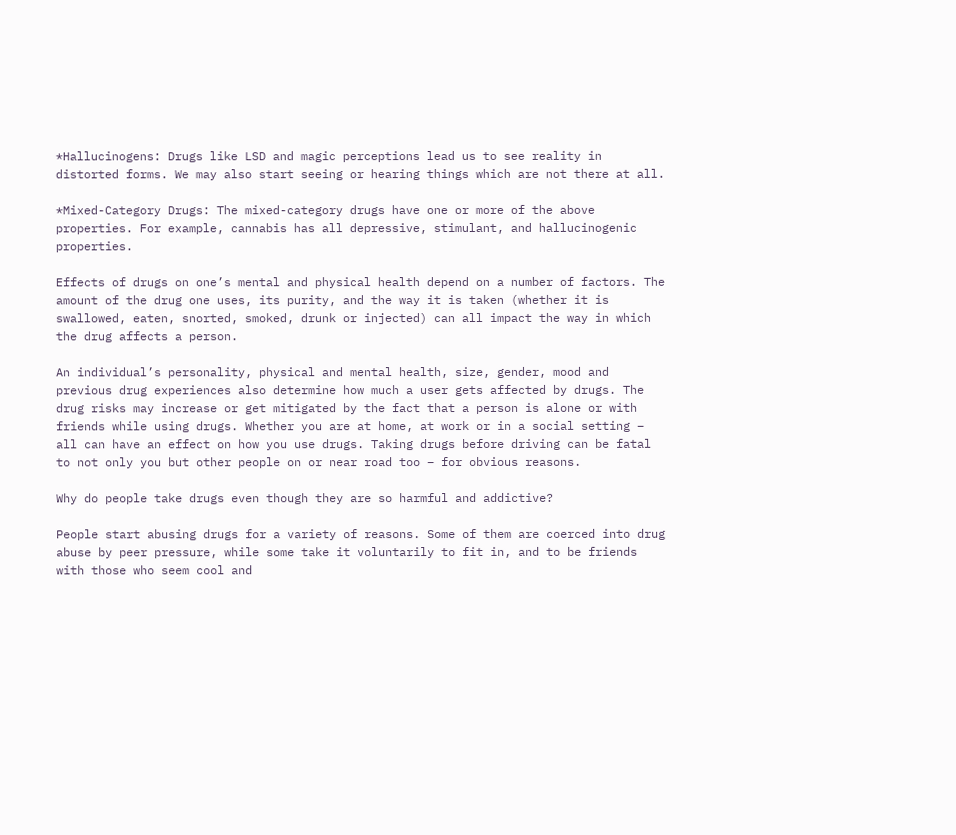*Hallucinogens: Drugs like LSD and magic perceptions lead us to see reality in distorted forms. We may also start seeing or hearing things which are not there at all.

*Mixed-Category Drugs: The mixed-category drugs have one or more of the above properties. For example, cannabis has all depressive, stimulant, and hallucinogenic properties.

Effects of drugs on one’s mental and physical health depend on a number of factors. The amount of the drug one uses, its purity, and the way it is taken (whether it is swallowed, eaten, snorted, smoked, drunk or injected) can all impact the way in which the drug affects a person.

An individual’s personality, physical and mental health, size, gender, mood and previous drug experiences also determine how much a user gets affected by drugs. The drug risks may increase or get mitigated by the fact that a person is alone or with friends while using drugs. Whether you are at home, at work or in a social setting – all can have an effect on how you use drugs. Taking drugs before driving can be fatal to not only you but other people on or near road too – for obvious reasons.

Why do people take drugs even though they are so harmful and addictive?

People start abusing drugs for a variety of reasons. Some of them are coerced into drug abuse by peer pressure, while some take it voluntarily to fit in, and to be friends with those who seem cool and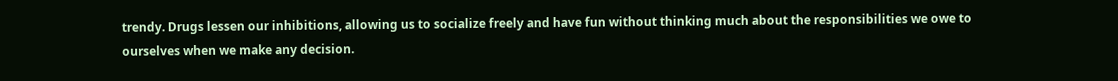trendy. Drugs lessen our inhibitions, allowing us to socialize freely and have fun without thinking much about the responsibilities we owe to ourselves when we make any decision.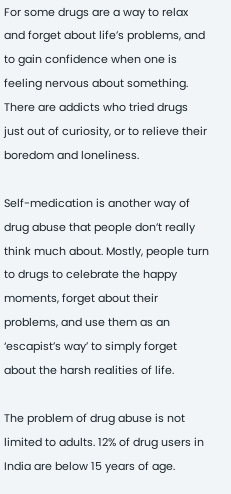For some drugs are a way to relax and forget about life’s problems, and to gain confidence when one is feeling nervous about something. There are addicts who tried drugs just out of curiosity, or to relieve their boredom and loneliness.

Self-medication is another way of drug abuse that people don’t really think much about. Mostly, people turn to drugs to celebrate the happy moments, forget about their problems, and use them as an ‘escapist’s way’ to simply forget about the harsh realities of life.

The problem of drug abuse is not limited to adults. 12% of drug users in India are below 15 years of age.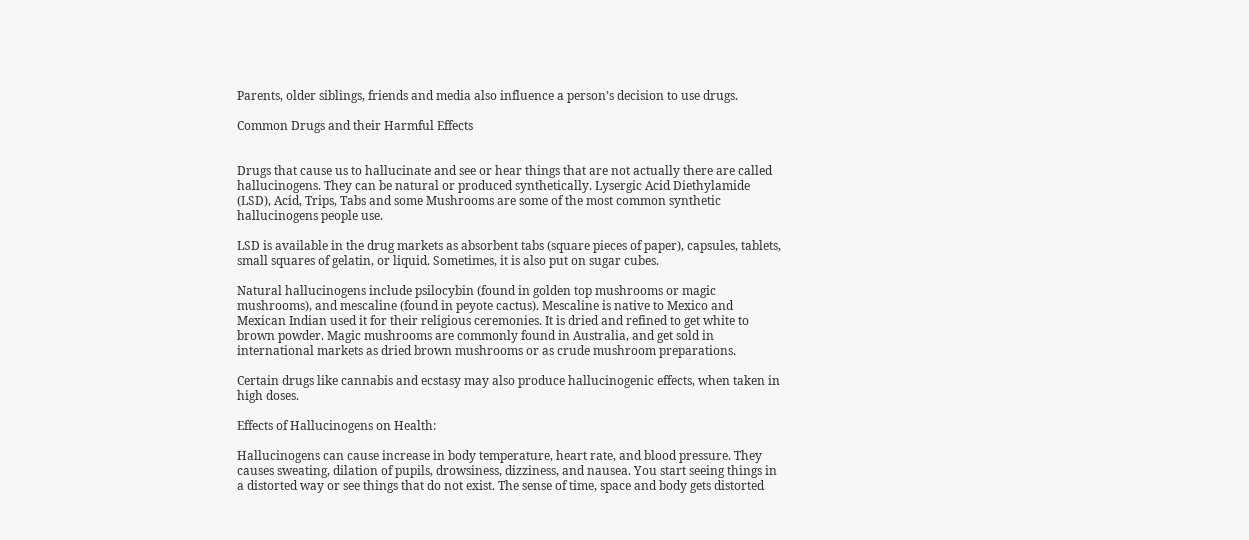Parents, older siblings, friends and media also influence a person’s decision to use drugs.

Common Drugs and their Harmful Effects


Drugs that cause us to hallucinate and see or hear things that are not actually there are called hallucinogens. They can be natural or produced synthetically. Lysergic Acid Diethylamide (LSD), Acid, Trips, Tabs and some Mushrooms are some of the most common synthetic hallucinogens people use.

LSD is available in the drug markets as absorbent tabs (square pieces of paper), capsules, tablets, small squares of gelatin, or liquid. Sometimes, it is also put on sugar cubes.

Natural hallucinogens include psilocybin (found in golden top mushrooms or magic mushrooms), and mescaline (found in peyote cactus). Mescaline is native to Mexico and Mexican Indian used it for their religious ceremonies. It is dried and refined to get white to brown powder. Magic mushrooms are commonly found in Australia, and get sold in international markets as dried brown mushrooms or as crude mushroom preparations.

Certain drugs like cannabis and ecstasy may also produce hallucinogenic effects, when taken in high doses.

Effects of Hallucinogens on Health:

Hallucinogens can cause increase in body temperature, heart rate, and blood pressure. They causes sweating, dilation of pupils, drowsiness, dizziness, and nausea. You start seeing things in a distorted way or see things that do not exist. The sense of time, space and body gets distorted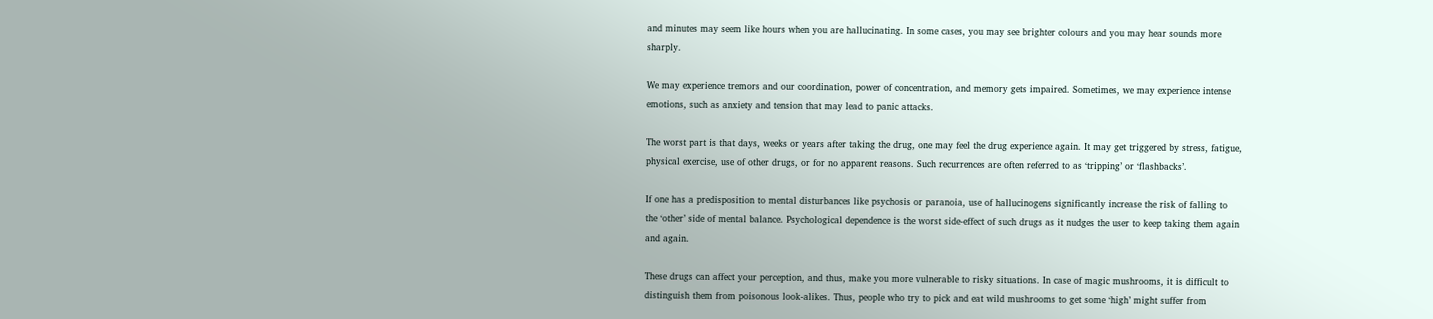and minutes may seem like hours when you are hallucinating. In some cases, you may see brighter colours and you may hear sounds more sharply.

We may experience tremors and our coordination, power of concentration, and memory gets impaired. Sometimes, we may experience intense emotions, such as anxiety and tension that may lead to panic attacks.

The worst part is that days, weeks or years after taking the drug, one may feel the drug experience again. It may get triggered by stress, fatigue, physical exercise, use of other drugs, or for no apparent reasons. Such recurrences are often referred to as ‘tripping’ or ‘flashbacks’.

If one has a predisposition to mental disturbances like psychosis or paranoia, use of hallucinogens significantly increase the risk of falling to the ‘other’ side of mental balance. Psychological dependence is the worst side-effect of such drugs as it nudges the user to keep taking them again and again.

These drugs can affect your perception, and thus, make you more vulnerable to risky situations. In case of magic mushrooms, it is difficult to distinguish them from poisonous look-alikes. Thus, people who try to pick and eat wild mushrooms to get some ‘high’ might suffer from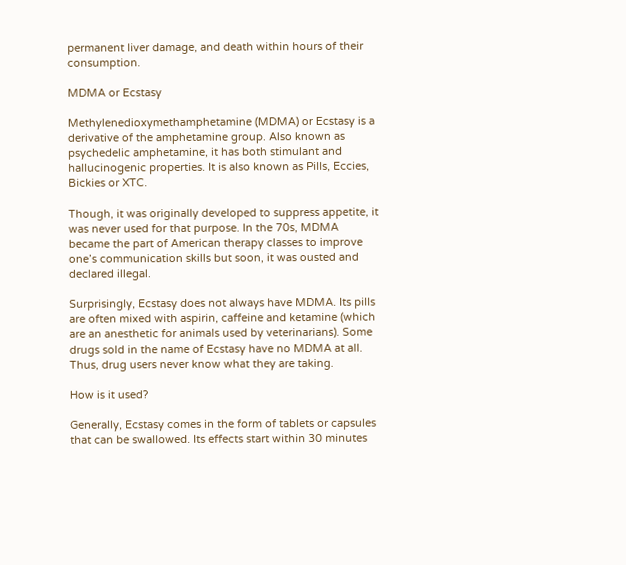permanent liver damage, and death within hours of their consumption.

MDMA or Ecstasy

Methylenedioxymethamphetamine (MDMA) or Ecstasy is a derivative of the amphetamine group. Also known as psychedelic amphetamine, it has both stimulant and hallucinogenic properties. It is also known as Pills, Eccies, Bickies or XTC.

Though, it was originally developed to suppress appetite, it was never used for that purpose. In the 70s, MDMA became the part of American therapy classes to improve one’s communication skills but soon, it was ousted and declared illegal.

Surprisingly, Ecstasy does not always have MDMA. Its pills are often mixed with aspirin, caffeine and ketamine (which are an anesthetic for animals used by veterinarians). Some drugs sold in the name of Ecstasy have no MDMA at all. Thus, drug users never know what they are taking.

How is it used?

Generally, Ecstasy comes in the form of tablets or capsules that can be swallowed. Its effects start within 30 minutes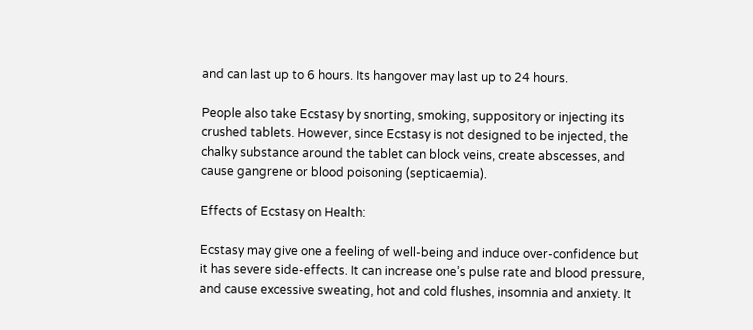and can last up to 6 hours. Its hangover may last up to 24 hours.

People also take Ecstasy by snorting, smoking, suppository or injecting its crushed tablets. However, since Ecstasy is not designed to be injected, the chalky substance around the tablet can block veins, create abscesses, and cause gangrene or blood poisoning (septicaemia).

Effects of Ecstasy on Health:

Ecstasy may give one a feeling of well-being and induce over-confidence but it has severe side-effects. It can increase one’s pulse rate and blood pressure, and cause excessive sweating, hot and cold flushes, insomnia and anxiety. It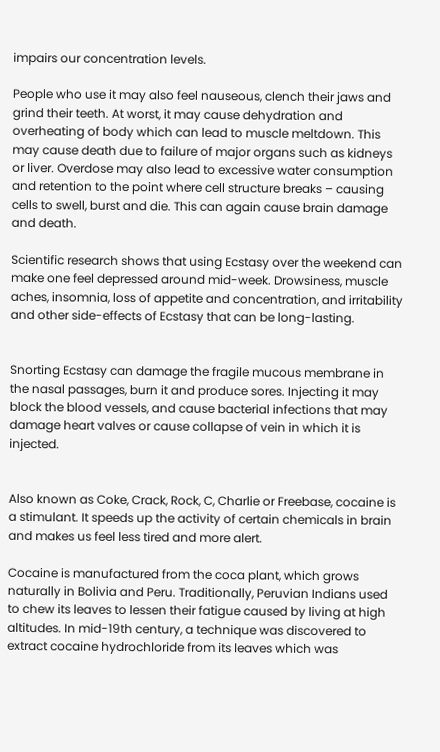impairs our concentration levels.

People who use it may also feel nauseous, clench their jaws and grind their teeth. At worst, it may cause dehydration and overheating of body which can lead to muscle meltdown. This may cause death due to failure of major organs such as kidneys or liver. Overdose may also lead to excessive water consumption and retention to the point where cell structure breaks – causing cells to swell, burst and die. This can again cause brain damage and death.

Scientific research shows that using Ecstasy over the weekend can make one feel depressed around mid-week. Drowsiness, muscle aches, insomnia, loss of appetite and concentration, and irritability and other side-effects of Ecstasy that can be long-lasting.


Snorting Ecstasy can damage the fragile mucous membrane in the nasal passages, burn it and produce sores. Injecting it may block the blood vessels, and cause bacterial infections that may damage heart valves or cause collapse of vein in which it is injected.


Also known as Coke, Crack, Rock, C, Charlie or Freebase, cocaine is a stimulant. It speeds up the activity of certain chemicals in brain and makes us feel less tired and more alert.

Cocaine is manufactured from the coca plant, which grows naturally in Bolivia and Peru. Traditionally, Peruvian Indians used to chew its leaves to lessen their fatigue caused by living at high altitudes. In mid-19th century, a technique was discovered to extract cocaine hydrochloride from its leaves which was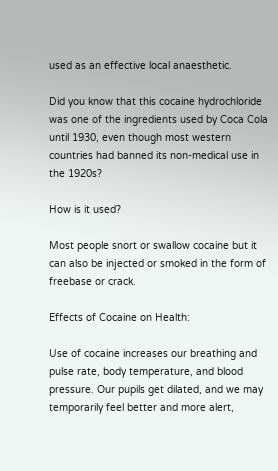used as an effective local anaesthetic.

Did you know that this cocaine hydrochloride was one of the ingredients used by Coca Cola until 1930, even though most western countries had banned its non-medical use in the 1920s?

How is it used?

Most people snort or swallow cocaine but it can also be injected or smoked in the form of freebase or crack.

Effects of Cocaine on Health:

Use of cocaine increases our breathing and pulse rate, body temperature, and blood pressure. Our pupils get dilated, and we may temporarily feel better and more alert,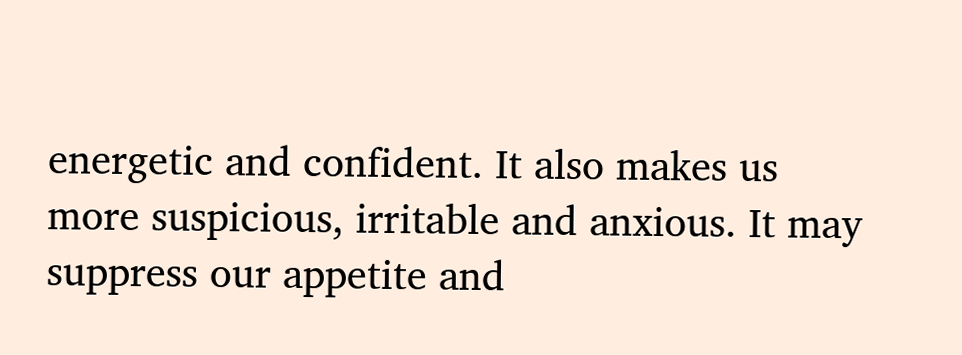energetic and confident. It also makes us more suspicious, irritable and anxious. It may suppress our appetite and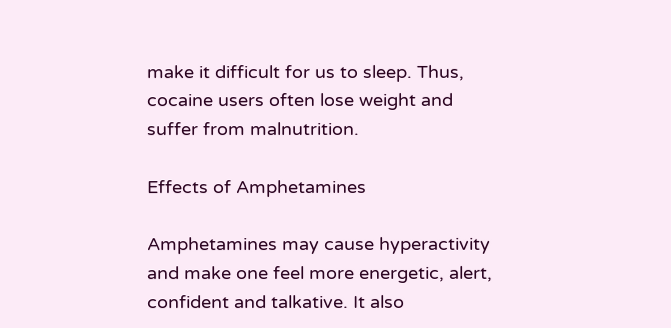make it difficult for us to sleep. Thus, cocaine users often lose weight and suffer from malnutrition.

Effects of Amphetamines

Amphetamines may cause hyperactivity and make one feel more energetic, alert, confident and talkative. It also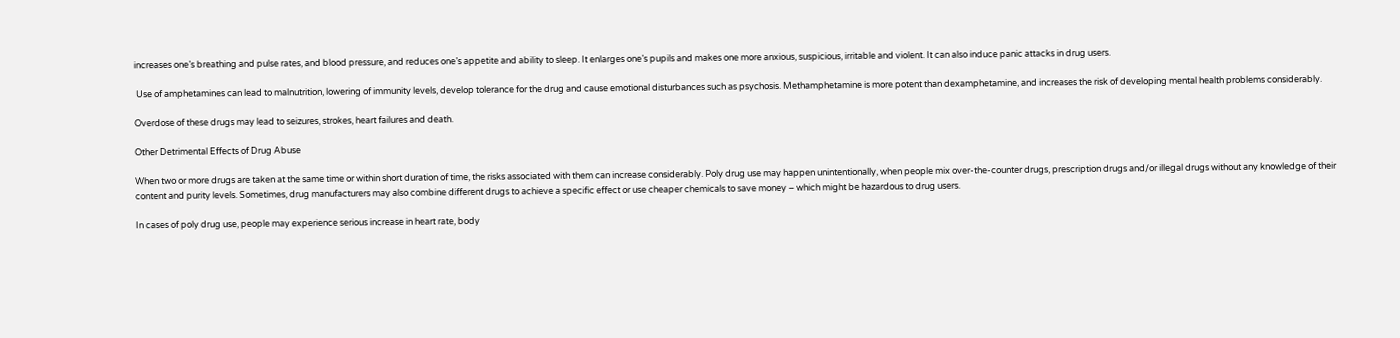increases one’s breathing and pulse rates, and blood pressure, and reduces one’s appetite and ability to sleep. It enlarges one’s pupils and makes one more anxious, suspicious, irritable and violent. It can also induce panic attacks in drug users.

 Use of amphetamines can lead to malnutrition, lowering of immunity levels, develop tolerance for the drug and cause emotional disturbances such as psychosis. Methamphetamine is more potent than dexamphetamine, and increases the risk of developing mental health problems considerably.

Overdose of these drugs may lead to seizures, strokes, heart failures and death.

Other Detrimental Effects of Drug Abuse

When two or more drugs are taken at the same time or within short duration of time, the risks associated with them can increase considerably. Poly drug use may happen unintentionally, when people mix over-the-counter drugs, prescription drugs and/or illegal drugs without any knowledge of their content and purity levels. Sometimes, drug manufacturers may also combine different drugs to achieve a specific effect or use cheaper chemicals to save money – which might be hazardous to drug users.

In cases of poly drug use, people may experience serious increase in heart rate, body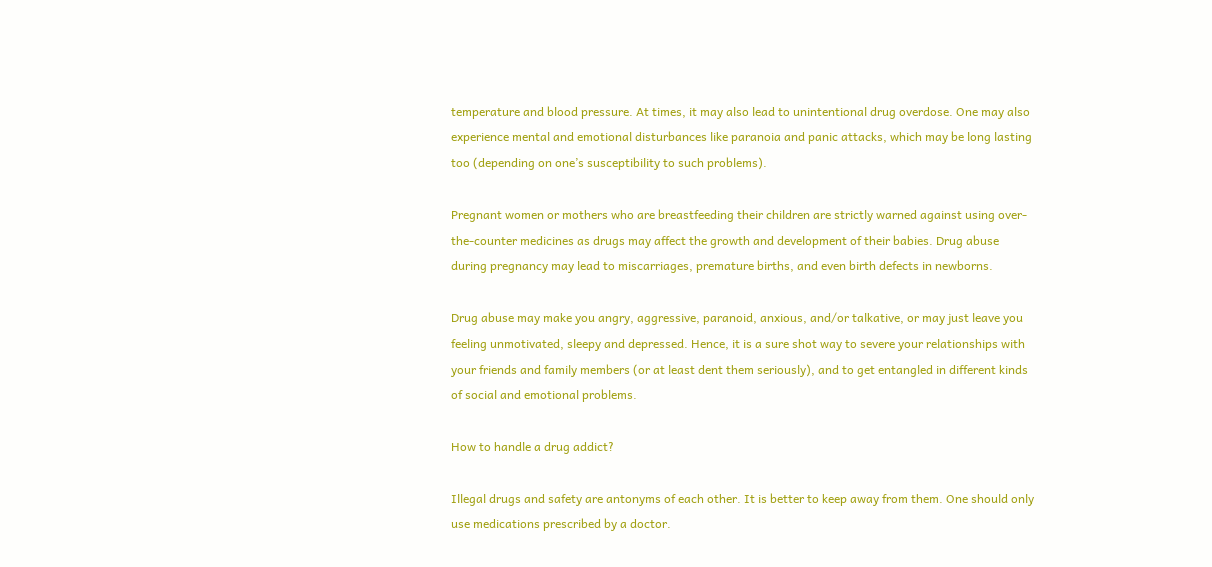temperature and blood pressure. At times, it may also lead to unintentional drug overdose. One may also experience mental and emotional disturbances like paranoia and panic attacks, which may be long lasting too (depending on one’s susceptibility to such problems).

Pregnant women or mothers who are breastfeeding their children are strictly warned against using over-the-counter medicines as drugs may affect the growth and development of their babies. Drug abuse during pregnancy may lead to miscarriages, premature births, and even birth defects in newborns.

Drug abuse may make you angry, aggressive, paranoid, anxious, and/or talkative, or may just leave you feeling unmotivated, sleepy and depressed. Hence, it is a sure shot way to severe your relationships with your friends and family members (or at least dent them seriously), and to get entangled in different kinds of social and emotional problems.

How to handle a drug addict?

Illegal drugs and safety are antonyms of each other. It is better to keep away from them. One should only use medications prescribed by a doctor.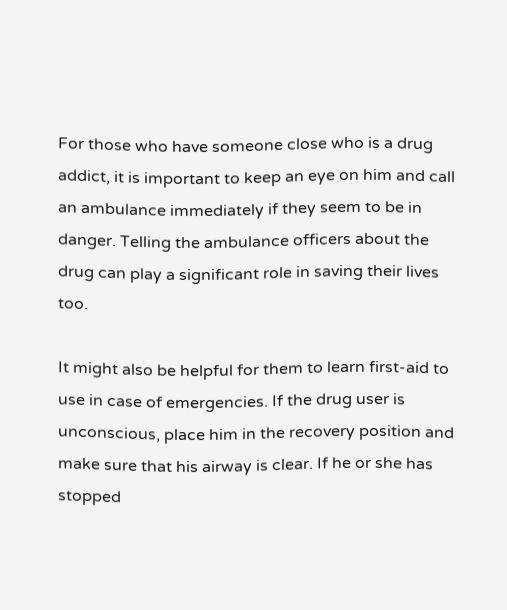For those who have someone close who is a drug addict, it is important to keep an eye on him and call an ambulance immediately if they seem to be in danger. Telling the ambulance officers about the drug can play a significant role in saving their lives too.

It might also be helpful for them to learn first-aid to use in case of emergencies. If the drug user is unconscious, place him in the recovery position and make sure that his airway is clear. If he or she has stopped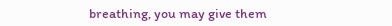breathing, you may give them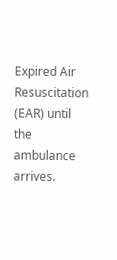Expired Air Resuscitation (EAR) until the ambulance arrives.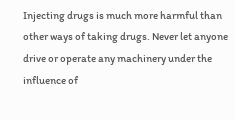Injecting drugs is much more harmful than other ways of taking drugs. Never let anyone drive or operate any machinery under the influence of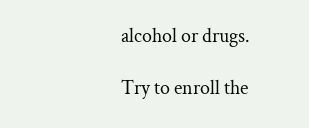alcohol or drugs.

Try to enroll the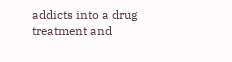addicts into a drug treatment and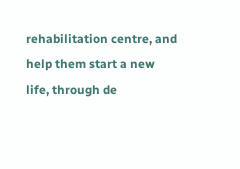rehabilitation centre, and help them start a new life, through de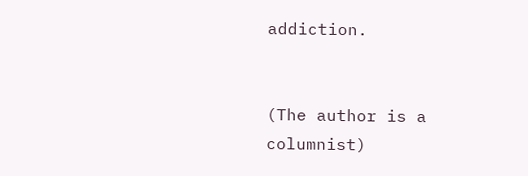addiction.


(The author is a columnist)